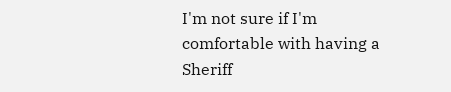I'm not sure if I'm comfortable with having a Sheriff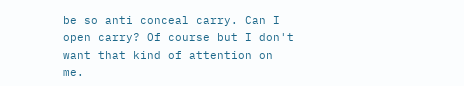be so anti conceal carry. Can I open carry? Of course but I don't want that kind of attention on me.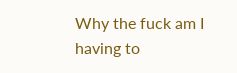Why the fuck am I having to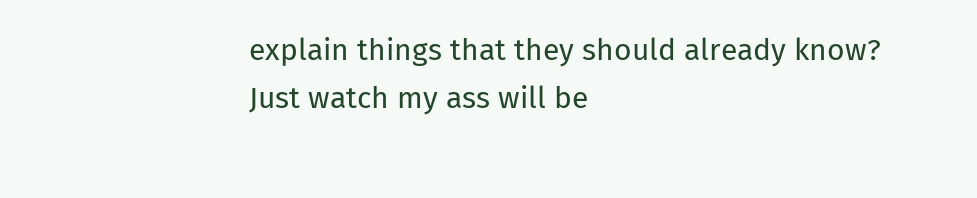explain things that they should already know? Just watch my ass will be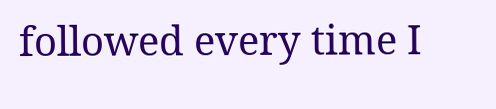followed every time I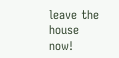leave the house now!